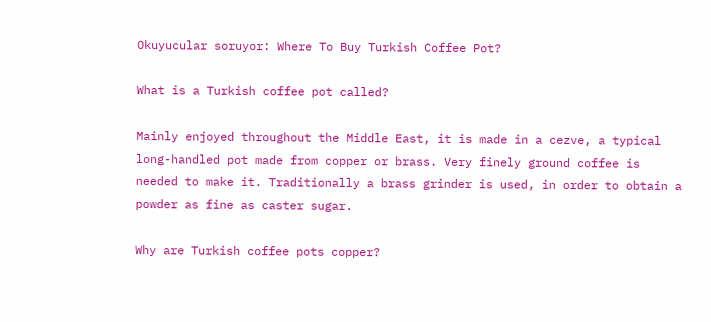Okuyucular soruyor: Where To Buy Turkish Coffee Pot?

What is a Turkish coffee pot called?

Mainly enjoyed throughout the Middle East, it is made in a cezve, a typical long-handled pot made from copper or brass. Very finely ground coffee is needed to make it. Traditionally a brass grinder is used, in order to obtain a powder as fine as caster sugar.

Why are Turkish coffee pots copper?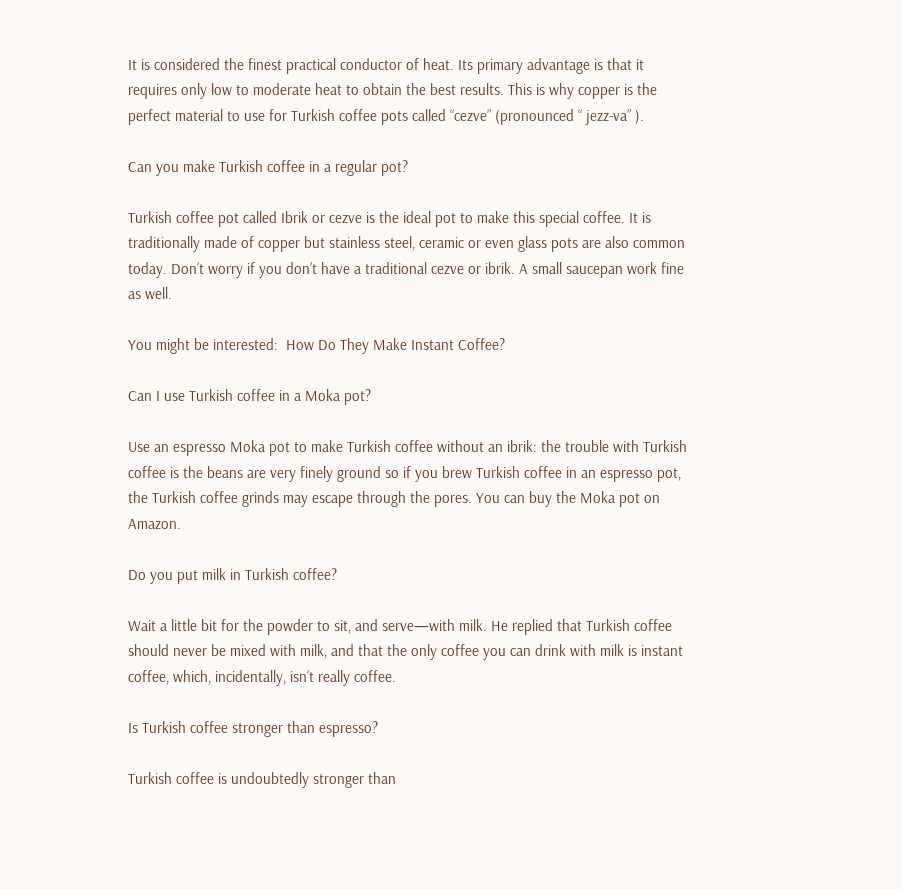It is considered the finest practical conductor of heat. Its primary advantage is that it requires only low to moderate heat to obtain the best results. This is why copper is the perfect material to use for Turkish coffee pots called “cezve” (pronounced “ jezz-va” ).

Can you make Turkish coffee in a regular pot?

Turkish coffee pot called Ibrik or cezve is the ideal pot to make this special coffee. It is traditionally made of copper but stainless steel, ceramic or even glass pots are also common today. Don’t worry if you don’t have a traditional cezve or ibrik. A small saucepan work fine as well.

You might be interested:  How Do They Make Instant Coffee?

Can I use Turkish coffee in a Moka pot?

Use an espresso Moka pot to make Turkish coffee without an ibrik: the trouble with Turkish coffee is the beans are very finely ground so if you brew Turkish coffee in an espresso pot, the Turkish coffee grinds may escape through the pores. You can buy the Moka pot on Amazon.

Do you put milk in Turkish coffee?

Wait a little bit for the powder to sit, and serve—with milk. He replied that Turkish coffee should never be mixed with milk, and that the only coffee you can drink with milk is instant coffee, which, incidentally, isn’t really coffee.

Is Turkish coffee stronger than espresso?

Turkish coffee is undoubtedly stronger than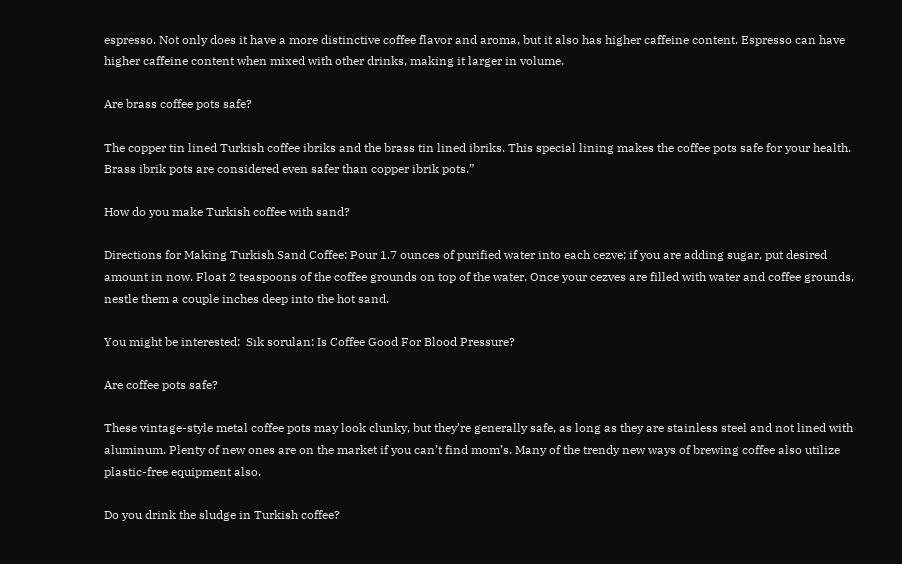espresso. Not only does it have a more distinctive coffee flavor and aroma, but it also has higher caffeine content. Espresso can have higher caffeine content when mixed with other drinks, making it larger in volume.

Are brass coffee pots safe?

The copper tin lined Turkish coffee ibriks and the brass tin lined ibriks. This special lining makes the coffee pots safe for your health. Brass ibrik pots are considered even safer than copper ibrik pots.”

How do you make Turkish coffee with sand?

Directions for Making Turkish Sand Coffee: Pour 1.7 ounces of purified water into each cezve; if you are adding sugar, put desired amount in now. Float 2 teaspoons of the coffee grounds on top of the water. Once your cezves are filled with water and coffee grounds, nestle them a couple inches deep into the hot sand.

You might be interested:  Sık sorulan: Is Coffee Good For Blood Pressure?

Are coffee pots safe?

These vintage-style metal coffee pots may look clunky, but they’re generally safe, as long as they are stainless steel and not lined with aluminum. Plenty of new ones are on the market if you can’t find mom’s. Many of the trendy new ways of brewing coffee also utilize plastic-free equipment also.

Do you drink the sludge in Turkish coffee?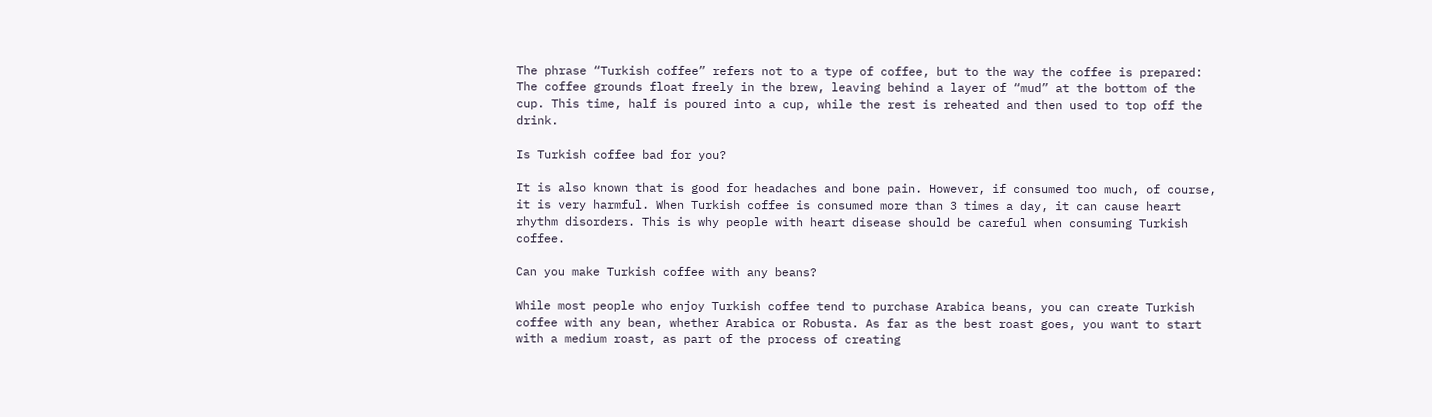The phrase “Turkish coffee” refers not to a type of coffee, but to the way the coffee is prepared: The coffee grounds float freely in the brew, leaving behind a layer of “mud” at the bottom of the cup. This time, half is poured into a cup, while the rest is reheated and then used to top off the drink.

Is Turkish coffee bad for you?

It is also known that is good for headaches and bone pain. However, if consumed too much, of course, it is very harmful. When Turkish coffee is consumed more than 3 times a day, it can cause heart rhythm disorders. This is why people with heart disease should be careful when consuming Turkish coffee.

Can you make Turkish coffee with any beans?

While most people who enjoy Turkish coffee tend to purchase Arabica beans, you can create Turkish coffee with any bean, whether Arabica or Robusta. As far as the best roast goes, you want to start with a medium roast, as part of the process of creating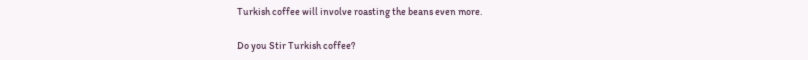Turkish coffee will involve roasting the beans even more.

Do you Stir Turkish coffee?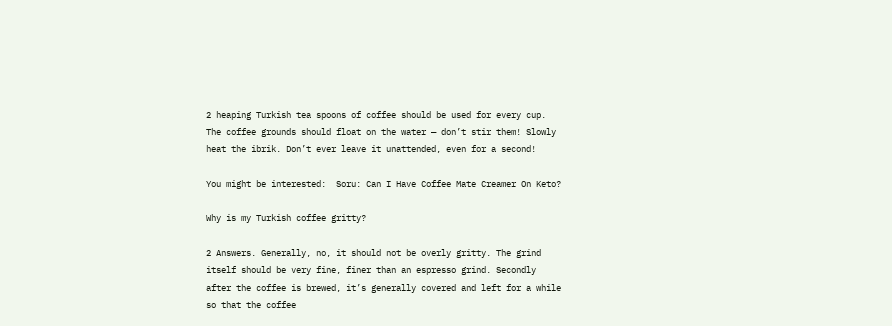2 heaping Turkish tea spoons of coffee should be used for every cup. The coffee grounds should float on the water — don’t stir them! Slowly heat the ibrik. Don’t ever leave it unattended, even for a second!

You might be interested:  Soru: Can I Have Coffee Mate Creamer On Keto?

Why is my Turkish coffee gritty?

2 Answers. Generally, no, it should not be overly gritty. The grind itself should be very fine, finer than an espresso grind. Secondly after the coffee is brewed, it’s generally covered and left for a while so that the coffee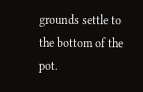grounds settle to the bottom of the pot.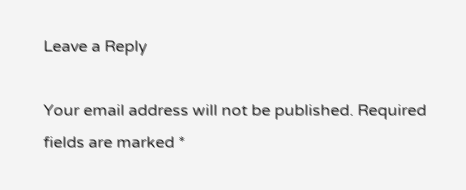Leave a Reply

Your email address will not be published. Required fields are marked *